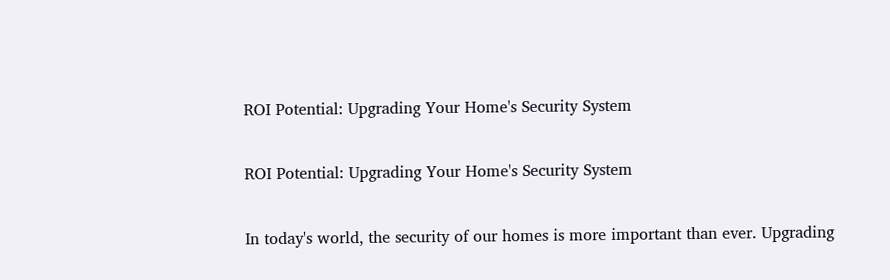ROI Potential: Upgrading Your Home's Security System

ROI Potential: Upgrading Your Home's Security System

In today's world, the security of our homes is more important than ever. Upgrading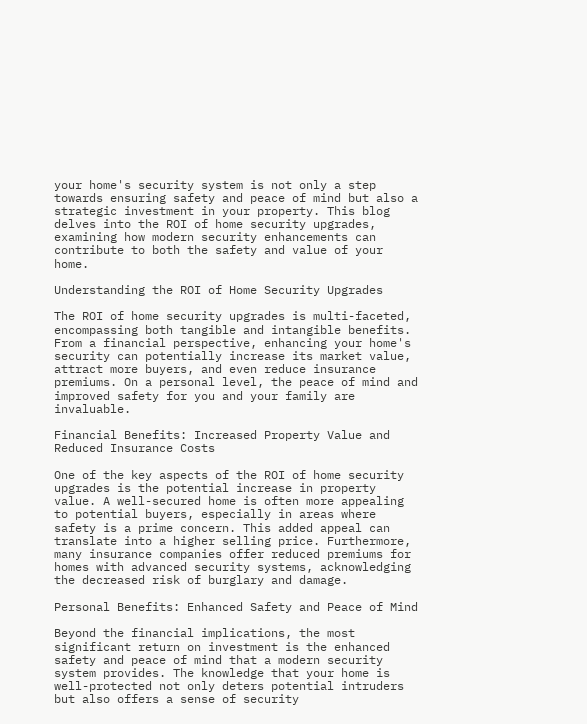your home's security system is not only a step towards ensuring safety and peace of mind but also a strategic investment in your property. This blog delves into the ROI of home security upgrades, examining how modern security enhancements can contribute to both the safety and value of your home.

Understanding the ROI of Home Security Upgrades

The ROI of home security upgrades is multi-faceted, encompassing both tangible and intangible benefits. From a financial perspective, enhancing your home's security can potentially increase its market value, attract more buyers, and even reduce insurance premiums. On a personal level, the peace of mind and improved safety for you and your family are invaluable.

Financial Benefits: Increased Property Value and Reduced Insurance Costs

One of the key aspects of the ROI of home security upgrades is the potential increase in property value. A well-secured home is often more appealing to potential buyers, especially in areas where safety is a prime concern. This added appeal can translate into a higher selling price. Furthermore, many insurance companies offer reduced premiums for homes with advanced security systems, acknowledging the decreased risk of burglary and damage.

Personal Benefits: Enhanced Safety and Peace of Mind

Beyond the financial implications, the most significant return on investment is the enhanced safety and peace of mind that a modern security system provides. The knowledge that your home is well-protected not only deters potential intruders but also offers a sense of security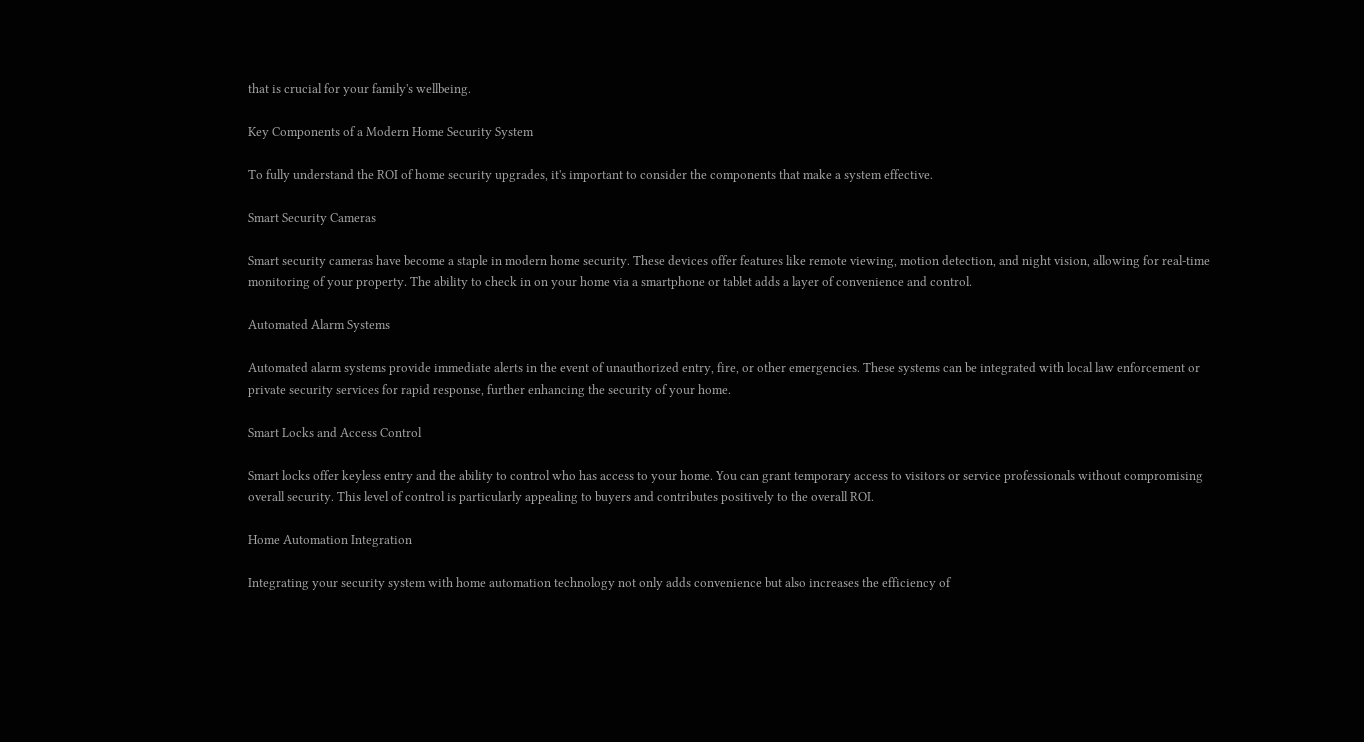that is crucial for your family's wellbeing.

Key Components of a Modern Home Security System

To fully understand the ROI of home security upgrades, it's important to consider the components that make a system effective.

Smart Security Cameras

Smart security cameras have become a staple in modern home security. These devices offer features like remote viewing, motion detection, and night vision, allowing for real-time monitoring of your property. The ability to check in on your home via a smartphone or tablet adds a layer of convenience and control.

Automated Alarm Systems

Automated alarm systems provide immediate alerts in the event of unauthorized entry, fire, or other emergencies. These systems can be integrated with local law enforcement or private security services for rapid response, further enhancing the security of your home.

Smart Locks and Access Control

Smart locks offer keyless entry and the ability to control who has access to your home. You can grant temporary access to visitors or service professionals without compromising overall security. This level of control is particularly appealing to buyers and contributes positively to the overall ROI.

Home Automation Integration

Integrating your security system with home automation technology not only adds convenience but also increases the efficiency of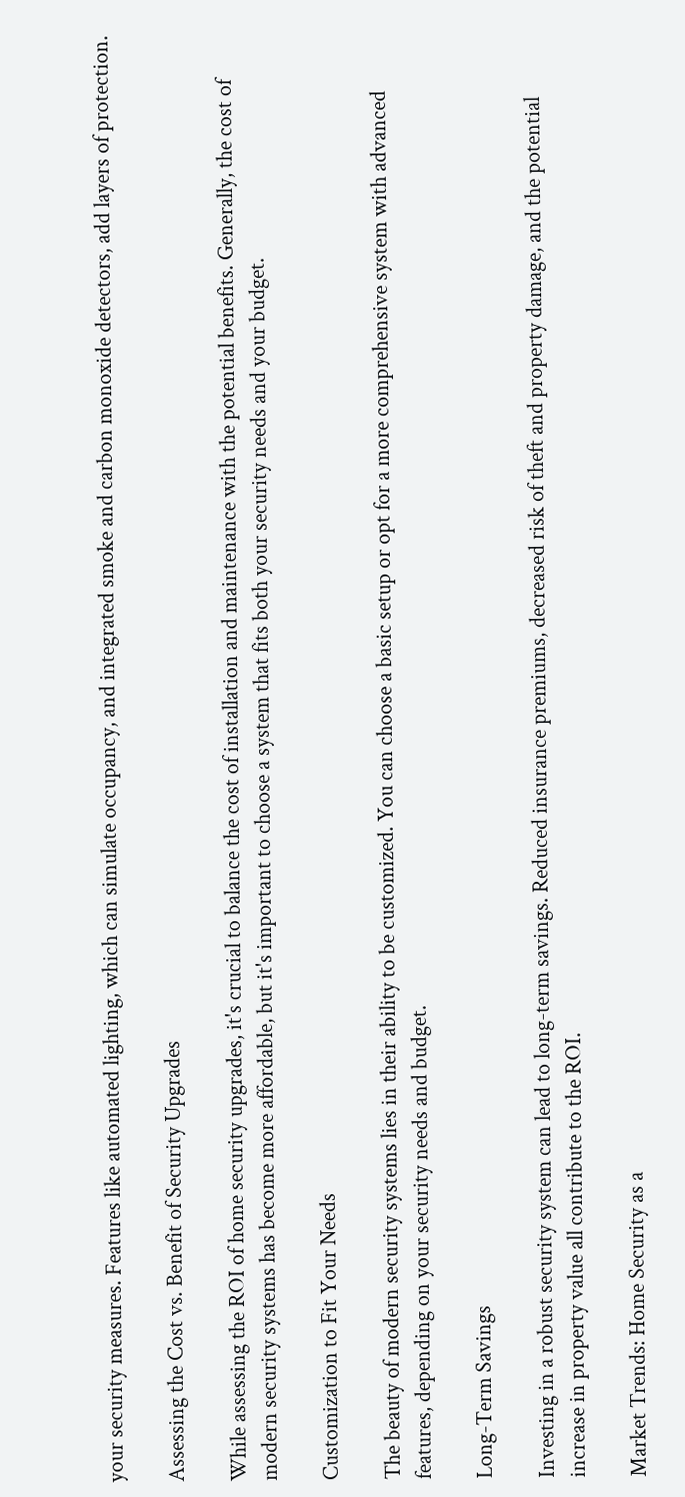your security measures. Features like automated lighting, which can simulate occupancy, and integrated smoke and carbon monoxide detectors, add layers of protection.

Assessing the Cost vs. Benefit of Security Upgrades

While assessing the ROI of home security upgrades, it's crucial to balance the cost of installation and maintenance with the potential benefits. Generally, the cost of modern security systems has become more affordable, but it's important to choose a system that fits both your security needs and your budget.

Customization to Fit Your Needs

The beauty of modern security systems lies in their ability to be customized. You can choose a basic setup or opt for a more comprehensive system with advanced features, depending on your security needs and budget.

Long-Term Savings

Investing in a robust security system can lead to long-term savings. Reduced insurance premiums, decreased risk of theft and property damage, and the potential increase in property value all contribute to the ROI.

Market Trends: Home Security as a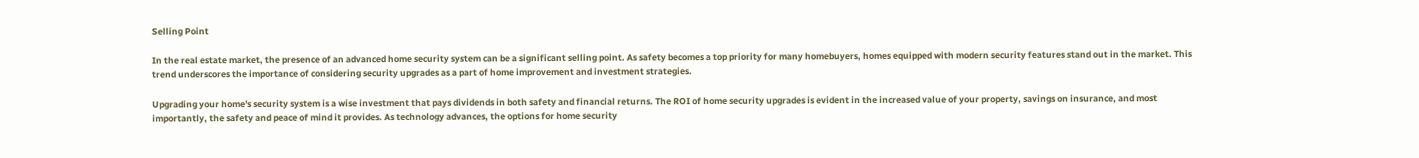Selling Point

In the real estate market, the presence of an advanced home security system can be a significant selling point. As safety becomes a top priority for many homebuyers, homes equipped with modern security features stand out in the market. This trend underscores the importance of considering security upgrades as a part of home improvement and investment strategies.

Upgrading your home's security system is a wise investment that pays dividends in both safety and financial returns. The ROI of home security upgrades is evident in the increased value of your property, savings on insurance, and most importantly, the safety and peace of mind it provides. As technology advances, the options for home security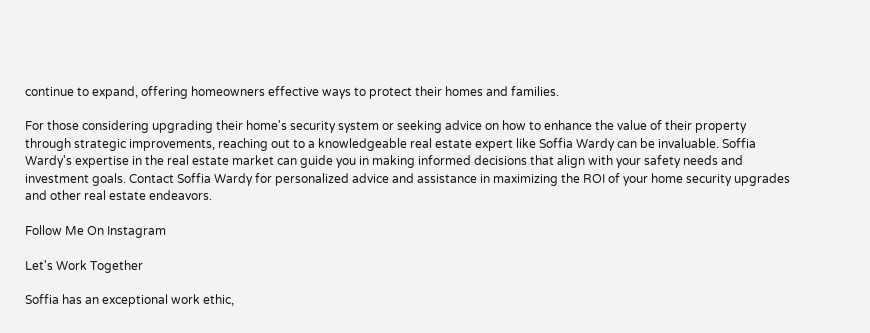continue to expand, offering homeowners effective ways to protect their homes and families.

For those considering upgrading their home's security system or seeking advice on how to enhance the value of their property through strategic improvements, reaching out to a knowledgeable real estate expert like Soffia Wardy can be invaluable. Soffia Wardy's expertise in the real estate market can guide you in making informed decisions that align with your safety needs and investment goals. Contact Soffia Wardy for personalized advice and assistance in maximizing the ROI of your home security upgrades and other real estate endeavors.

Follow Me On Instagram

Let's Work Together

Soffia has an exceptional work ethic,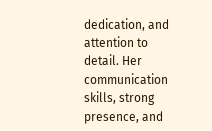dedication, and attention to detail. Her communication skills, strong presence, and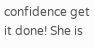confidence get it done! She is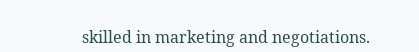skilled in marketing and negotiations.